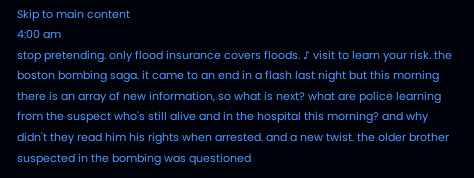Skip to main content
4:00 am
stop pretending. only flood insurance covers floods. ♪ visit to learn your risk. the boston bombing saga. it came to an end in a flash last night but this morning there is an array of new information, so what is next? what are police learning from the suspect who's still alive and in the hospital this morning? and why didn't they read him his rights when arrested. and a new twist. the older brother suspected in the bombing was questioned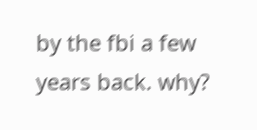by the fbi a few years back. why?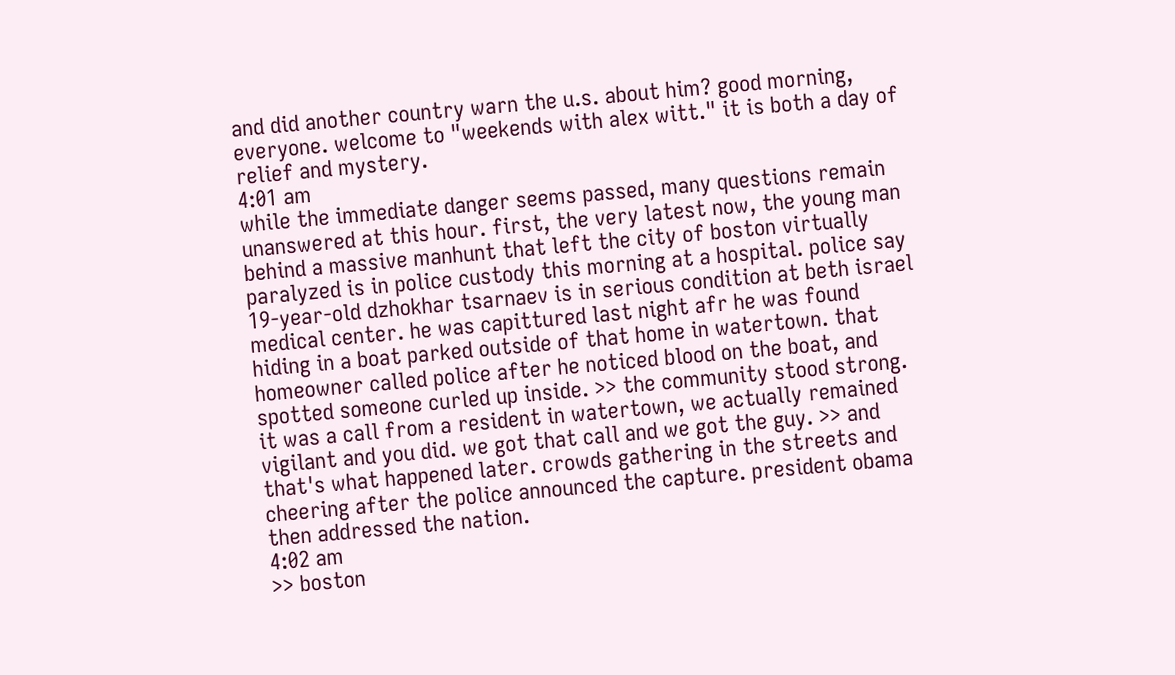and did another country warn the u.s. about him? good morning, everyone. welcome to "weekends with alex witt." it is both a day of relief and mystery.
4:01 am
while the immediate danger seems passed, many questions remain unanswered at this hour. first, the very latest now, the young man behind a massive manhunt that left the city of boston virtually paralyzed is in police custody this morning at a hospital. police say 19-year-old dzhokhar tsarnaev is in serious condition at beth israel medical center. he was capittured last night afr he was found hiding in a boat parked outside of that home in watertown. that homeowner called police after he noticed blood on the boat, and spotted someone curled up inside. >> the community stood strong. it was a call from a resident in watertown, we actually remained vigilant and you did. we got that call and we got the guy. >> and that's what happened later. crowds gathering in the streets and cheering after the police announced the capture. president obama then addressed the nation.
4:02 am
>> boston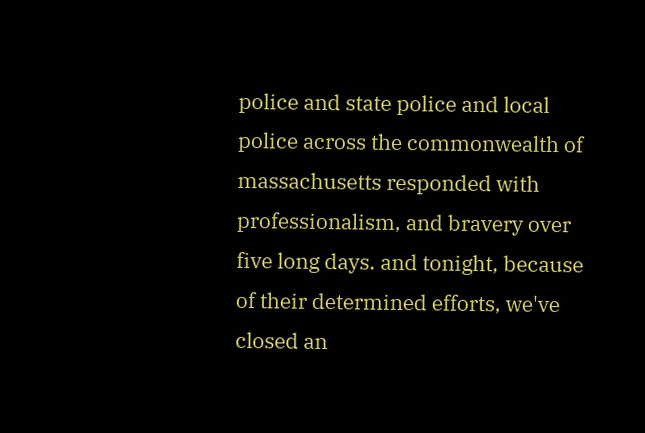police and state police and local police across the commonwealth of massachusetts responded with professionalism, and bravery over five long days. and tonight, because of their determined efforts, we've closed an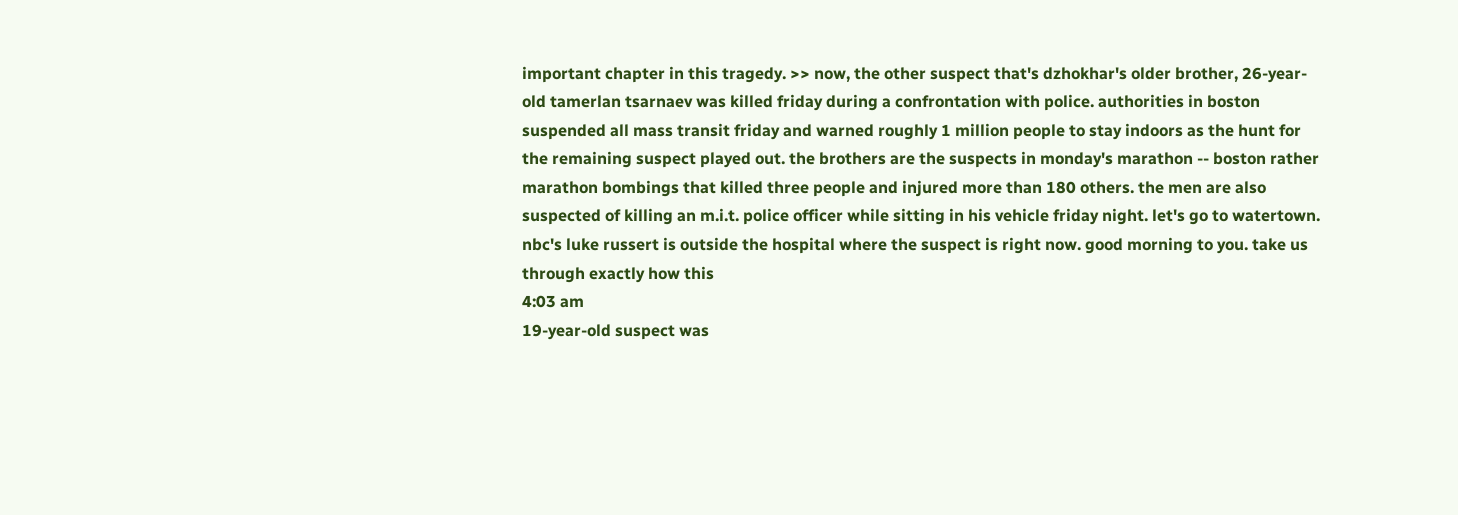important chapter in this tragedy. >> now, the other suspect that's dzhokhar's older brother, 26-year-old tamerlan tsarnaev was killed friday during a confrontation with police. authorities in boston suspended all mass transit friday and warned roughly 1 million people to stay indoors as the hunt for the remaining suspect played out. the brothers are the suspects in monday's marathon -- boston rather marathon bombings that killed three people and injured more than 180 others. the men are also suspected of killing an m.i.t. police officer while sitting in his vehicle friday night. let's go to watertown. nbc's luke russert is outside the hospital where the suspect is right now. good morning to you. take us through exactly how this
4:03 am
19-year-old suspect was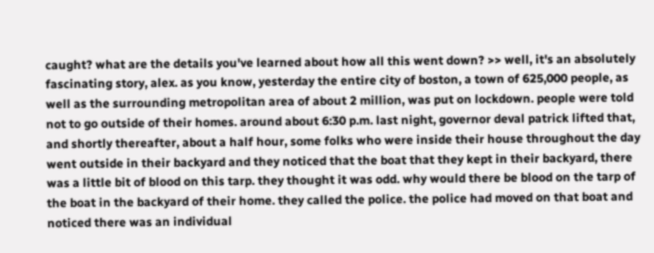caught? what are the details you've learned about how all this went down? >> well, it's an absolutely fascinating story, alex. as you know, yesterday the entire city of boston, a town of 625,000 people, as well as the surrounding metropolitan area of about 2 million, was put on lockdown. people were told not to go outside of their homes. around about 6:30 p.m. last night, governor deval patrick lifted that, and shortly thereafter, about a half hour, some folks who were inside their house throughout the day went outside in their backyard and they noticed that the boat that they kept in their backyard, there was a little bit of blood on this tarp. they thought it was odd. why would there be blood on the tarp of the boat in the backyard of their home. they called the police. the police had moved on that boat and noticed there was an individual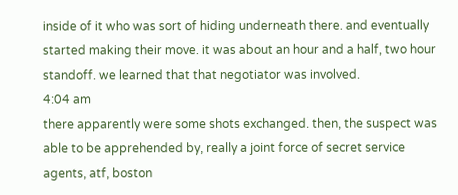inside of it who was sort of hiding underneath there. and eventually started making their move. it was about an hour and a half, two hour standoff. we learned that that negotiator was involved.
4:04 am
there apparently were some shots exchanged. then, the suspect was able to be apprehended by, really a joint force of secret service agents, atf, boston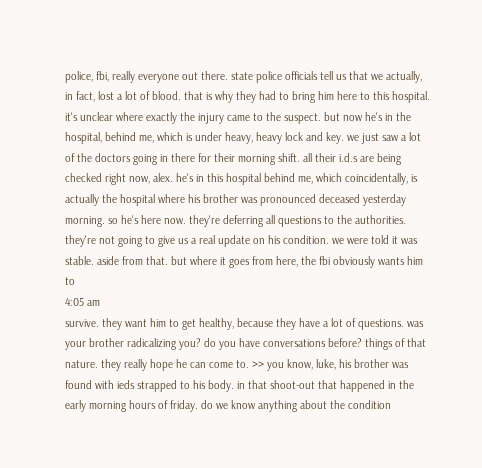police, fbi, really everyone out there. state police officials tell us that we actually, in fact, lost a lot of blood. that is why they had to bring him here to this hospital. it's unclear where exactly the injury came to the suspect. but now he's in the hospital, behind me, which is under heavy, heavy lock and key. we just saw a lot of the doctors going in there for their morning shift. all their i.d.s are being checked right now, alex. he's in this hospital behind me, which coincidentally, is actually the hospital where his brother was pronounced deceased yesterday morning. so he's here now. they're deferring all questions to the authorities. they're not going to give us a real update on his condition. we were told it was stable. aside from that. but where it goes from here, the fbi obviously wants him to
4:05 am
survive. they want him to get healthy, because they have a lot of questions. was your brother radicalizing you? do you have conversations before? things of that nature. they really hope he can come to. >> you know, luke, his brother was found with ieds strapped to his body. in that shoot-out that happened in the early morning hours of friday. do we know anything about the condition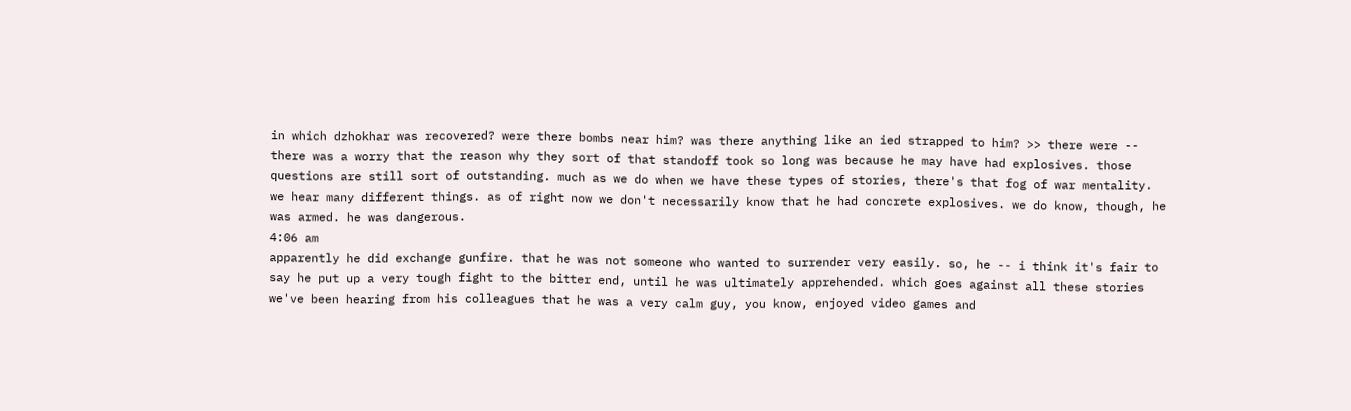in which dzhokhar was recovered? were there bombs near him? was there anything like an ied strapped to him? >> there were -- there was a worry that the reason why they sort of that standoff took so long was because he may have had explosives. those questions are still sort of outstanding. much as we do when we have these types of stories, there's that fog of war mentality. we hear many different things. as of right now we don't necessarily know that he had concrete explosives. we do know, though, he was armed. he was dangerous.
4:06 am
apparently he did exchange gunfire. that he was not someone who wanted to surrender very easily. so, he -- i think it's fair to say he put up a very tough fight to the bitter end, until he was ultimately apprehended. which goes against all these stories we've been hearing from his colleagues that he was a very calm guy, you know, enjoyed video games and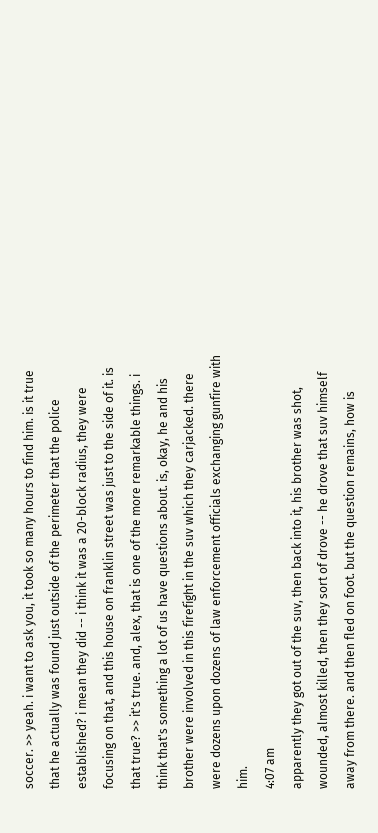soccer. >> yeah. i want to ask you, it took so many hours to find him. is it true that he actually was found just outside of the perimeter that the police established? i mean they did -- i think it was a 20-block radius, they were focusing on that, and this house on franklin street was just to the side of it. is that true? >> it's true. and, alex, that is one of the more remarkable things. i think that's something a lot of us have questions about. is, okay, he and his brother were involved in this firefight in the suv which they carjacked. there were dozens upon dozens of law enforcement officials exchanging gunfire with him.
4:07 am
apparently they got out of the suv, then back into it, his brother was shot, wounded, almost killed, then they sort of drove -- he drove that suv himself away from there. and then fled on foot. but the question remains, how is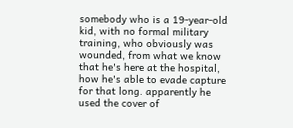somebody who is a 19-year-old kid, with no formal military training, who obviously was wounded, from what we know that he's here at the hospital, how he's able to evade capture for that long. apparently he used the cover of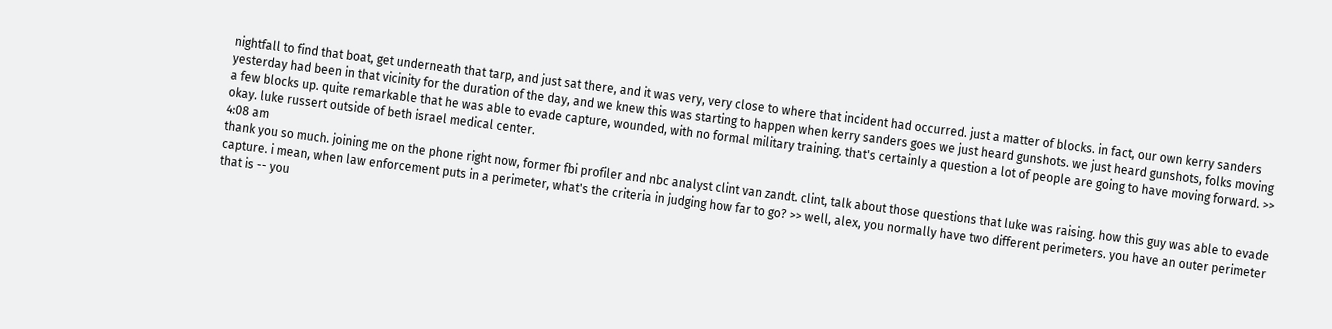nightfall to find that boat, get underneath that tarp, and just sat there, and it was very, very close to where that incident had occurred. just a matter of blocks. in fact, our own kerry sanders yesterday had been in that vicinity for the duration of the day, and we knew this was starting to happen when kerry sanders goes we just heard gunshots. we just heard gunshots, folks moving a few blocks up. quite remarkable that he was able to evade capture, wounded, with no formal military training. that's certainly a question a lot of people are going to have moving forward. >> okay. luke russert outside of beth israel medical center.
4:08 am
thank you so much. joining me on the phone right now, former fbi profiler and nbc analyst clint van zandt. clint, talk about those questions that luke was raising. how this guy was able to evade capture. i mean, when law enforcement puts in a perimeter, what's the criteria in judging how far to go? >> well, alex, you normally have two different perimeters. you have an outer perimeter that is -- you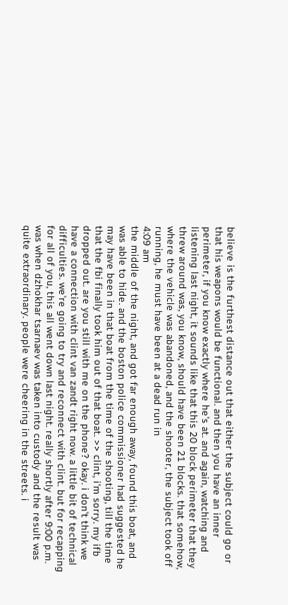believe is the furthest distance out that either the subject could go or that his weapons would be functional. and then you have an inner perimeter, if you know exactly where he's at. and again, watching and listening last night, it sounds like that this 20 block perimeter that they threw around was, you know, should have been 21 blocks. that somehow, where the vehicle was abandoned, and the shooter, the subject took off running, he must have been at a dead run in
4:09 am
the middle of the night, and got far enough away, found this boat, and was able to hide. and the boston police commissioner had suggested he may have been in that boat from the time of the shooting, till the time that the fbi finally took him out of that boat. >> clint, i'm sorry. my ifb dropped out. are you still with me on the phone? okay. i don't think we have a connection with clint van zandt right now. a little bit of technical difficulties. we're going to try and reconnect with clint. but for recapping for all of you, this all went down last night. really shortly after 9:00 p.m. was when dzhokhar tsarnaev was taken into custody and the result was quite extraordinary. people were cheering in the streets. i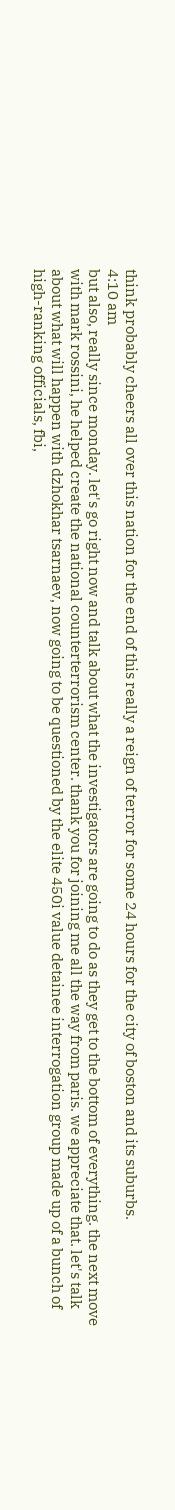think probably cheers all over this nation for the end of this really a reign of terror for some 24 hours for the city of boston and its suburbs.
4:10 am
but also, really since monday. let's go right now and talk about what the investigators are going to do as they get to the bottom of everything. the next move with mark rossini, he helped create the national counterterrorism center. thank you for joining me all the way from paris. we appreciate that. let's talk about what will happen with dzhokhar tsarnaev, now going to be questioned by the elite 450i value detainee interrogation group made up of a bunch of high-ranking officials, fbi,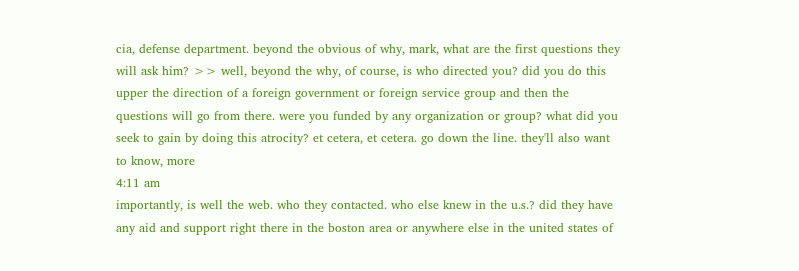cia, defense department. beyond the obvious of why, mark, what are the first questions they will ask him? >> well, beyond the why, of course, is who directed you? did you do this upper the direction of a foreign government or foreign service group and then the questions will go from there. were you funded by any organization or group? what did you seek to gain by doing this atrocity? et cetera, et cetera. go down the line. they'll also want to know, more
4:11 am
importantly, is well the web. who they contacted. who else knew in the u.s.? did they have any aid and support right there in the boston area or anywhere else in the united states of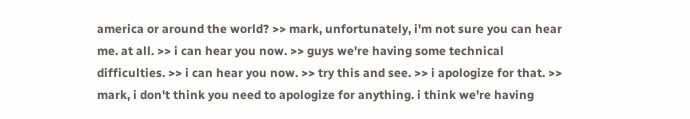america or around the world? >> mark, unfortunately, i'm not sure you can hear me. at all. >> i can hear you now. >> guys we're having some technical difficulties. >> i can hear you now. >> try this and see. >> i apologize for that. >> mark, i don't think you need to apologize for anything. i think we're having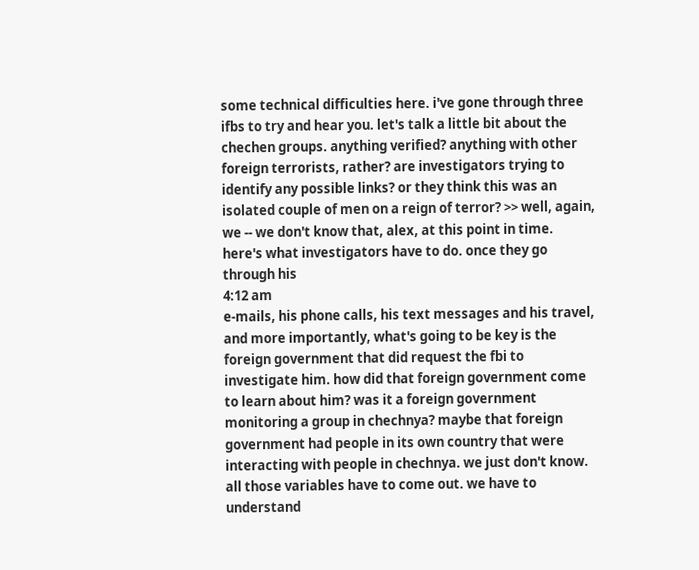some technical difficulties here. i've gone through three ifbs to try and hear you. let's talk a little bit about the chechen groups. anything verified? anything with other foreign terrorists, rather? are investigators trying to identify any possible links? or they think this was an isolated couple of men on a reign of terror? >> well, again, we -- we don't know that, alex, at this point in time. here's what investigators have to do. once they go through his
4:12 am
e-mails, his phone calls, his text messages and his travel, and more importantly, what's going to be key is the foreign government that did request the fbi to investigate him. how did that foreign government come to learn about him? was it a foreign government monitoring a group in chechnya? maybe that foreign government had people in its own country that were interacting with people in chechnya. we just don't know. all those variables have to come out. we have to understand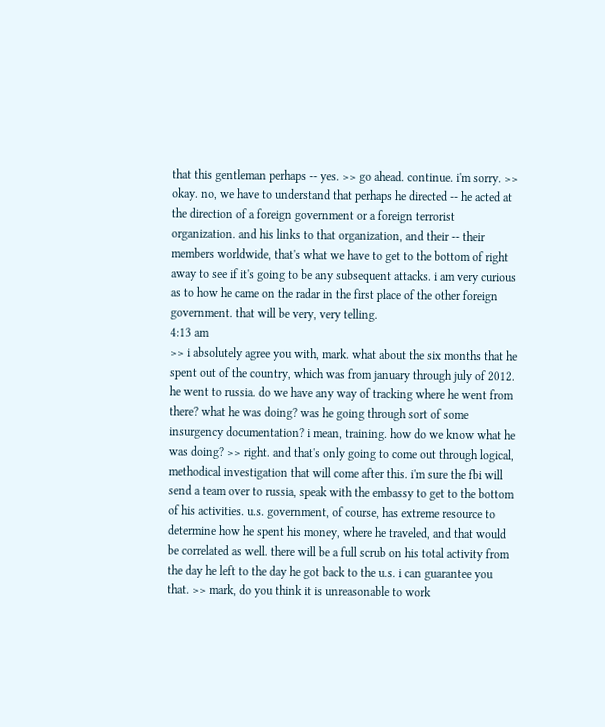that this gentleman perhaps -- yes. >> go ahead. continue. i'm sorry. >> okay. no, we have to understand that perhaps he directed -- he acted at the direction of a foreign government or a foreign terrorist organization. and his links to that organization, and their -- their members worldwide, that's what we have to get to the bottom of right away to see if it's going to be any subsequent attacks. i am very curious as to how he came on the radar in the first place of the other foreign government. that will be very, very telling.
4:13 am
>> i absolutely agree you with, mark. what about the six months that he spent out of the country, which was from january through july of 2012. he went to russia. do we have any way of tracking where he went from there? what he was doing? was he going through sort of some insurgency documentation? i mean, training. how do we know what he was doing? >> right. and that's only going to come out through logical, methodical investigation that will come after this. i'm sure the fbi will send a team over to russia, speak with the embassy to get to the bottom of his activities. u.s. government, of course, has extreme resource to determine how he spent his money, where he traveled, and that would be correlated as well. there will be a full scrub on his total activity from the day he left to the day he got back to the u.s. i can guarantee you that. >> mark, do you think it is unreasonable to work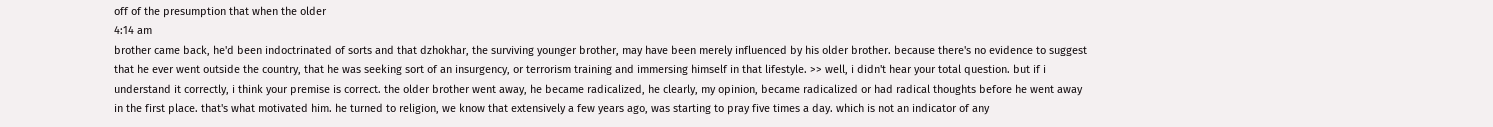off of the presumption that when the older
4:14 am
brother came back, he'd been indoctrinated of sorts and that dzhokhar, the surviving younger brother, may have been merely influenced by his older brother. because there's no evidence to suggest that he ever went outside the country, that he was seeking sort of an insurgency, or terrorism training and immersing himself in that lifestyle. >> well, i didn't hear your total question. but if i understand it correctly, i think your premise is correct. the older brother went away, he became radicalized, he clearly, my opinion, became radicalized or had radical thoughts before he went away in the first place. that's what motivated him. he turned to religion, we know that extensively a few years ago, was starting to pray five times a day. which is not an indicator of any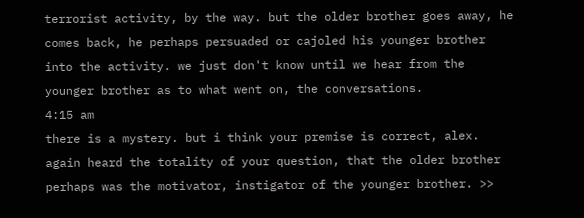terrorist activity, by the way. but the older brother goes away, he comes back, he perhaps persuaded or cajoled his younger brother into the activity. we just don't know until we hear from the younger brother as to what went on, the conversations.
4:15 am
there is a mystery. but i think your premise is correct, alex. again heard the totality of your question, that the older brother perhaps was the motivator, instigator of the younger brother. >>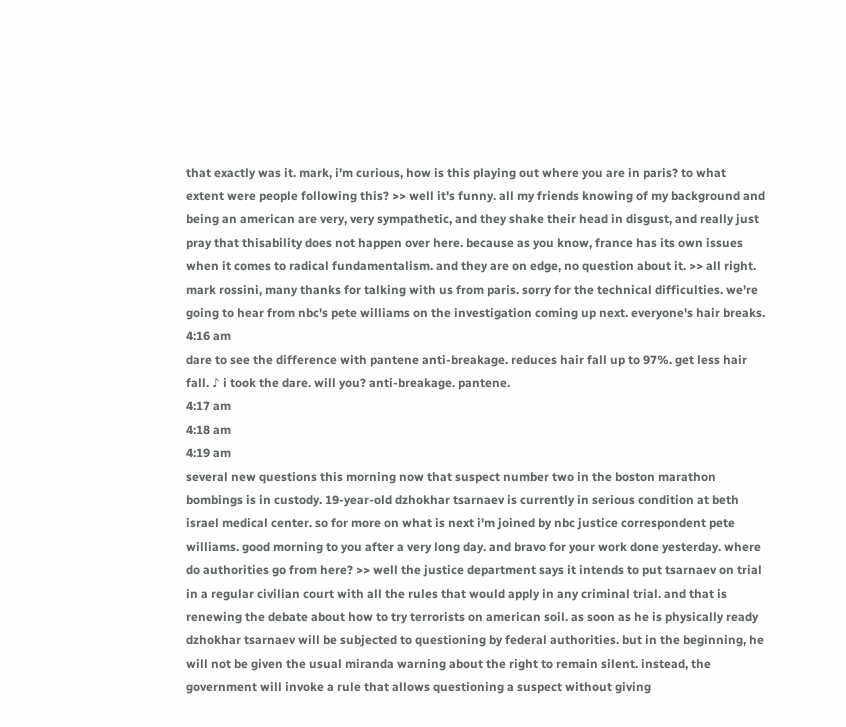that exactly was it. mark, i'm curious, how is this playing out where you are in paris? to what extent were people following this? >> well it's funny. all my friends knowing of my background and being an american are very, very sympathetic, and they shake their head in disgust, and really just pray that thisability does not happen over here. because as you know, france has its own issues when it comes to radical fundamentalism. and they are on edge, no question about it. >> all right. mark rossini, many thanks for talking with us from paris. sorry for the technical difficulties. we're going to hear from nbc's pete williams on the investigation coming up next. everyone's hair breaks.
4:16 am
dare to see the difference with pantene anti-breakage. reduces hair fall up to 97%. get less hair fall. ♪ i took the dare. will you? anti-breakage. pantene.
4:17 am
4:18 am
4:19 am
several new questions this morning now that suspect number two in the boston marathon bombings is in custody. 19-year-old dzhokhar tsarnaev is currently in serious condition at beth israel medical center. so for more on what is next i'm joined by nbc justice correspondent pete williams. good morning to you after a very long day. and bravo for your work done yesterday. where do authorities go from here? >> well the justice department says it intends to put tsarnaev on trial in a regular civilian court with all the rules that would apply in any criminal trial. and that is renewing the debate about how to try terrorists on american soil. as soon as he is physically ready dzhokhar tsarnaev will be subjected to questioning by federal authorities. but in the beginning, he will not be given the usual miranda warning about the right to remain silent. instead, the government will invoke a rule that allows questioning a suspect without giving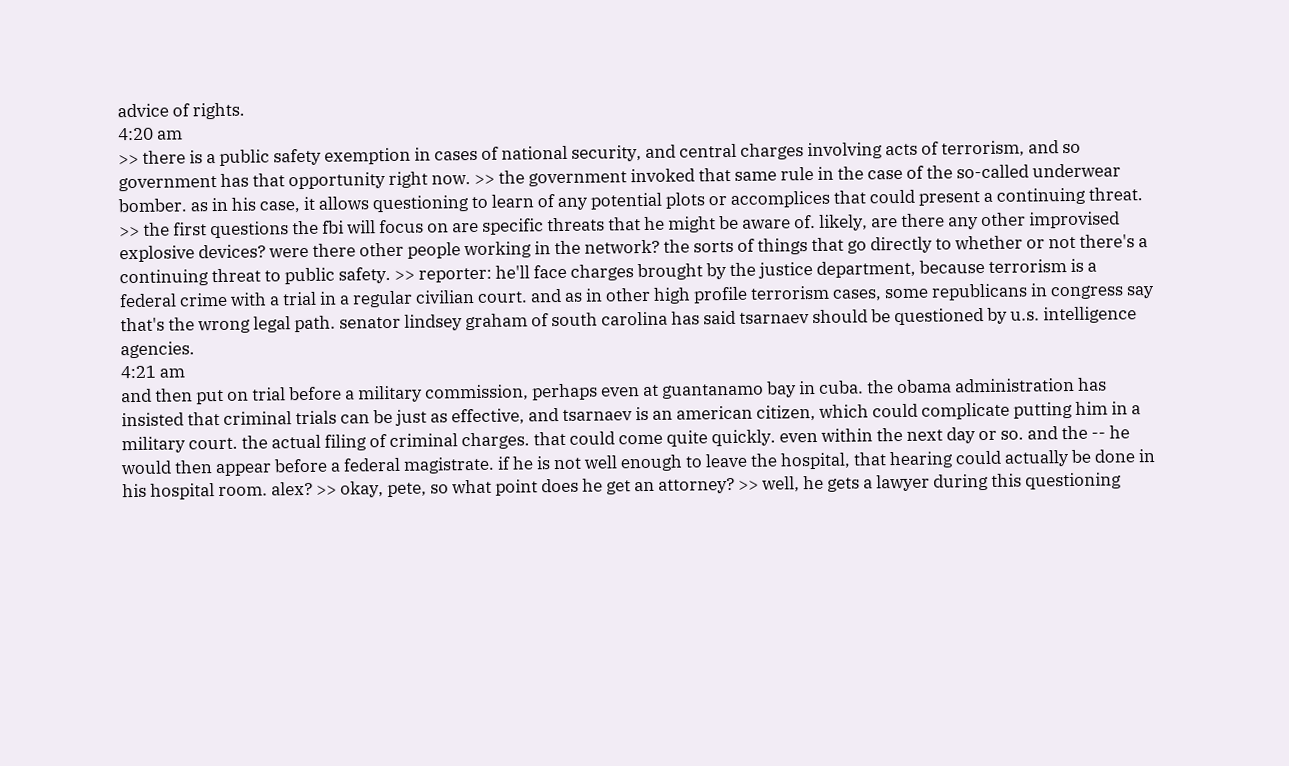advice of rights.
4:20 am
>> there is a public safety exemption in cases of national security, and central charges involving acts of terrorism, and so government has that opportunity right now. >> the government invoked that same rule in the case of the so-called underwear bomber. as in his case, it allows questioning to learn of any potential plots or accomplices that could present a continuing threat. >> the first questions the fbi will focus on are specific threats that he might be aware of. likely, are there any other improvised explosive devices? were there other people working in the network? the sorts of things that go directly to whether or not there's a continuing threat to public safety. >> reporter: he'll face charges brought by the justice department, because terrorism is a federal crime with a trial in a regular civilian court. and as in other high profile terrorism cases, some republicans in congress say that's the wrong legal path. senator lindsey graham of south carolina has said tsarnaev should be questioned by u.s. intelligence agencies.
4:21 am
and then put on trial before a military commission, perhaps even at guantanamo bay in cuba. the obama administration has insisted that criminal trials can be just as effective, and tsarnaev is an american citizen, which could complicate putting him in a military court. the actual filing of criminal charges. that could come quite quickly. even within the next day or so. and the -- he would then appear before a federal magistrate. if he is not well enough to leave the hospital, that hearing could actually be done in his hospital room. alex? >> okay, pete, so what point does he get an attorney? >> well, he gets a lawyer during this questioning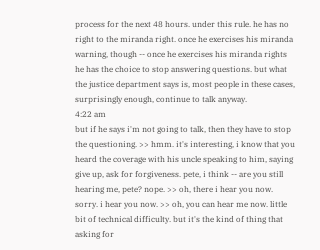process for the next 48 hours. under this rule. he has no right to the miranda right. once he exercises his miranda warning, though -- once he exercises his miranda rights he has the choice to stop answering questions. but what the justice department says is, most people in these cases, surprisingly enough, continue to talk anyway.
4:22 am
but if he says i'm not going to talk, then they have to stop the questioning. >> hmm. it's interesting, i know that you heard the coverage with his uncle speaking to him, saying give up, ask for forgiveness. pete, i think -- are you still hearing me, pete? nope. >> oh, there i hear you now. sorry. i hear you now. >> oh, you can hear me now. little bit of technical difficulty. but it's the kind of thing that asking for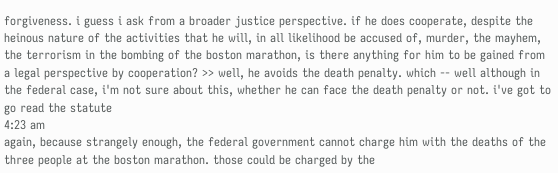forgiveness. i guess i ask from a broader justice perspective. if he does cooperate, despite the heinous nature of the activities that he will, in all likelihood be accused of, murder, the mayhem, the terrorism in the bombing of the boston marathon, is there anything for him to be gained from a legal perspective by cooperation? >> well, he avoids the death penalty. which -- well although in the federal case, i'm not sure about this, whether he can face the death penalty or not. i've got to go read the statute
4:23 am
again, because strangely enough, the federal government cannot charge him with the deaths of the three people at the boston marathon. those could be charged by the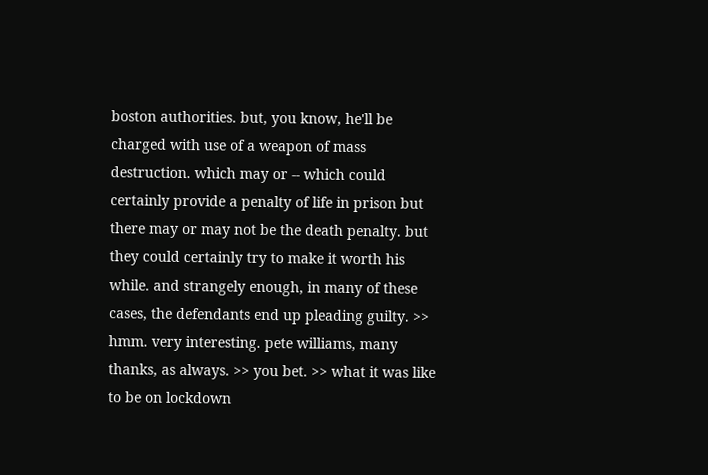boston authorities. but, you know, he'll be charged with use of a weapon of mass destruction. which may or -- which could certainly provide a penalty of life in prison but there may or may not be the death penalty. but they could certainly try to make it worth his while. and strangely enough, in many of these cases, the defendants end up pleading guilty. >> hmm. very interesting. pete williams, many thanks, as always. >> you bet. >> what it was like to be on lockdown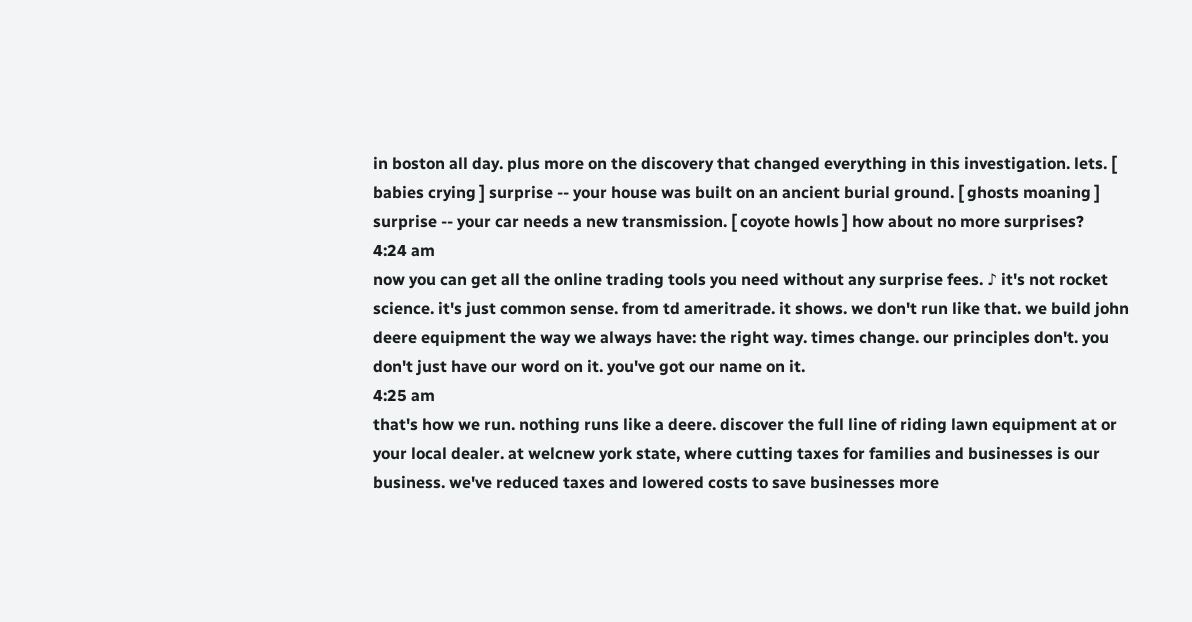in boston all day. plus more on the discovery that changed everything in this investigation. lets. [ babies crying ] surprise -- your house was built on an ancient burial ground. [ ghosts moaning ] surprise -- your car needs a new transmission. [ coyote howls ] how about no more surprises?
4:24 am
now you can get all the online trading tools you need without any surprise fees. ♪ it's not rocket science. it's just common sense. from td ameritrade. it shows. we don't run like that. we build john deere equipment the way we always have: the right way. times change. our principles don't. you don't just have our word on it. you've got our name on it.
4:25 am
that's how we run. nothing runs like a deere. discover the full line of riding lawn equipment at or your local dealer. at welcnew york state, where cutting taxes for families and businesses is our business. we've reduced taxes and lowered costs to save businesses more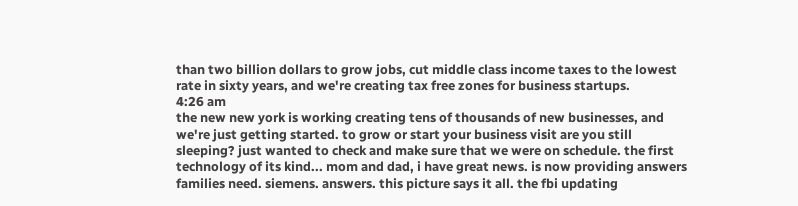than two billion dollars to grow jobs, cut middle class income taxes to the lowest rate in sixty years, and we're creating tax free zones for business startups.
4:26 am
the new new york is working creating tens of thousands of new businesses, and we're just getting started. to grow or start your business visit are you still sleeping? just wanted to check and make sure that we were on schedule. the first technology of its kind... mom and dad, i have great news. is now providing answers families need. siemens. answers. this picture says it all. the fbi updating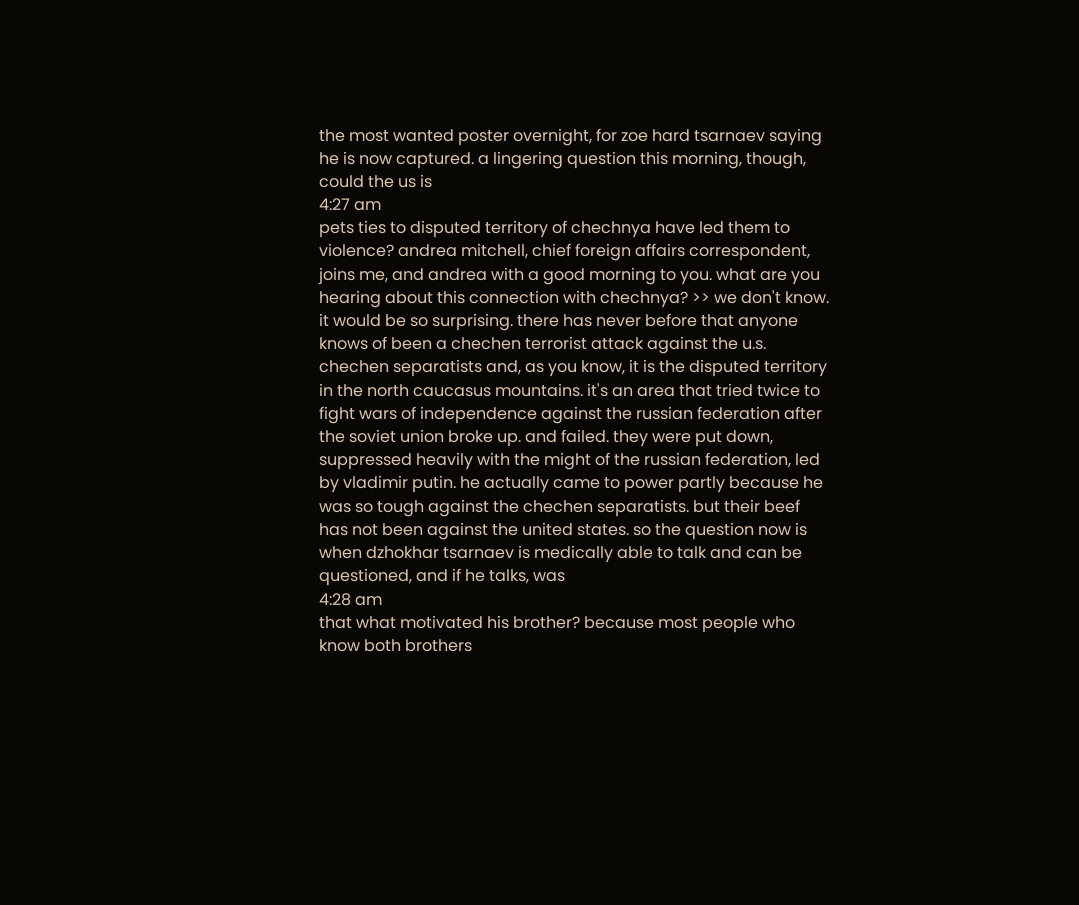the most wanted poster overnight, for zoe hard tsarnaev saying he is now captured. a lingering question this morning, though, could the us is
4:27 am
pets ties to disputed territory of chechnya have led them to violence? andrea mitchell, chief foreign affairs correspondent, joins me, and andrea with a good morning to you. what are you hearing about this connection with chechnya? >> we don't know. it would be so surprising. there has never before that anyone knows of been a chechen terrorist attack against the u.s. chechen separatists and, as you know, it is the disputed territory in the north caucasus mountains. it's an area that tried twice to fight wars of independence against the russian federation after the soviet union broke up. and failed. they were put down, suppressed heavily with the might of the russian federation, led by vladimir putin. he actually came to power partly because he was so tough against the chechen separatists. but their beef has not been against the united states. so the question now is when dzhokhar tsarnaev is medically able to talk and can be questioned, and if he talks, was
4:28 am
that what motivated his brother? because most people who know both brothers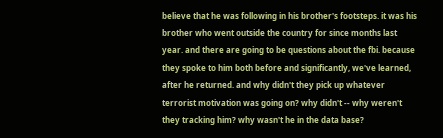believe that he was following in his brother's footsteps. it was his brother who went outside the country for since months last year. and there are going to be questions about the fbi. because they spoke to him both before and significantly, we've learned, after he returned. and why didn't they pick up whatever terrorist motivation was going on? why didn't -- why weren't they tracking him? why wasn't he in the data base?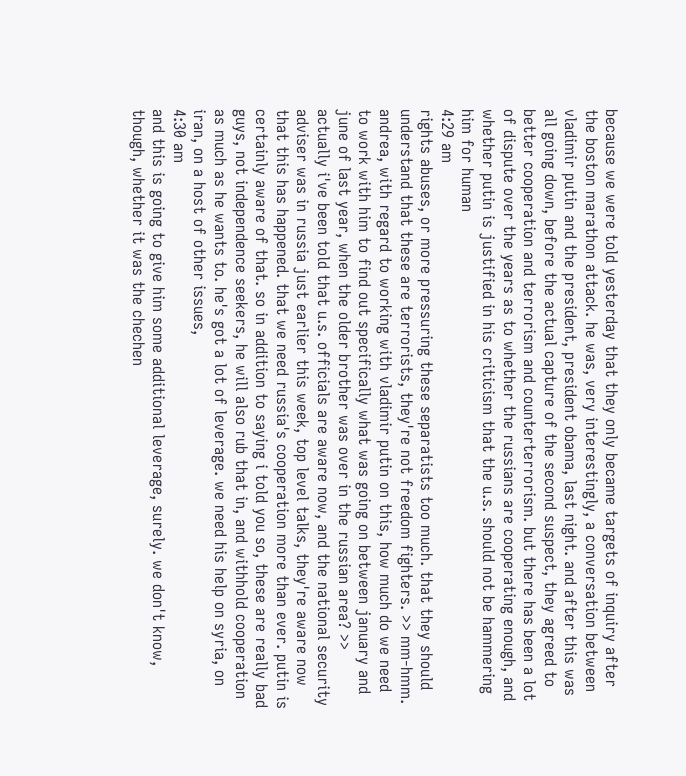because we were told yesterday that they only became targets of inquiry after the boston marathon attack. he was, very interestingly, a conversation between vladimir putin and the president, president obama, last night. and after this was all going down, before the actual capture of the second suspect, they agreed to better cooperation and terrorism and counterterrorism. but there has been a lot of dispute over the years as to whether the russians are cooperating enough, and whether putin is justified in his criticism that the u.s. should not be hammering him for human
4:29 am
rights abuses, or more pressuring these separatists too much. that they should understand that these are terrorists, they're not freedom fighters. >> mm-hmm. andrea, with regard to working with vladimir putin on this, how much do we need to work with him to find out specifically what was going on between january and june of last year, when the older brother was over in the russian area? >> actually i've been told that u.s. officials are aware now, and the national security adviser was in russia just earlier this week, top level talks, they're aware now that this has happened. that we need russia's cooperation more than ever. putin is certainly aware of that. so in addition to saying i told you so, these are really bad guys, not independence seekers, he will also rub that in, and withhold cooperation as much as he wants to. he's got a lot of leverage. we need his help on syria, on iran, on a host of other issues,
4:30 am
and this is going to give him some additional leverage, surely. we don't know, though, whether it was the chechen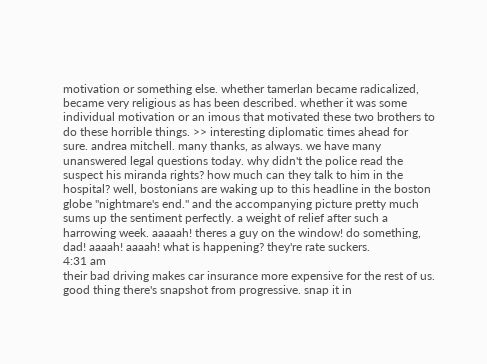motivation or something else. whether tamerlan became radicalized, became very religious as has been described. whether it was some individual motivation or an imous that motivated these two brothers to do these horrible things. >> interesting diplomatic times ahead for sure. andrea mitchell. many thanks, as always. we have many unanswered legal questions today. why didn't the police read the suspect his miranda rights? how much can they talk to him in the hospital? well, bostonians are waking up to this headline in the boston globe "nightmare's end." and the accompanying picture pretty much sums up the sentiment perfectly. a weight of relief after such a harrowing week. aaaaah! theres a guy on the window! do something, dad! aaaah! aaaah! what is happening? they're rate suckers.
4:31 am
their bad driving makes car insurance more expensive for the rest of us. good thing there's snapshot from progressive. snap it in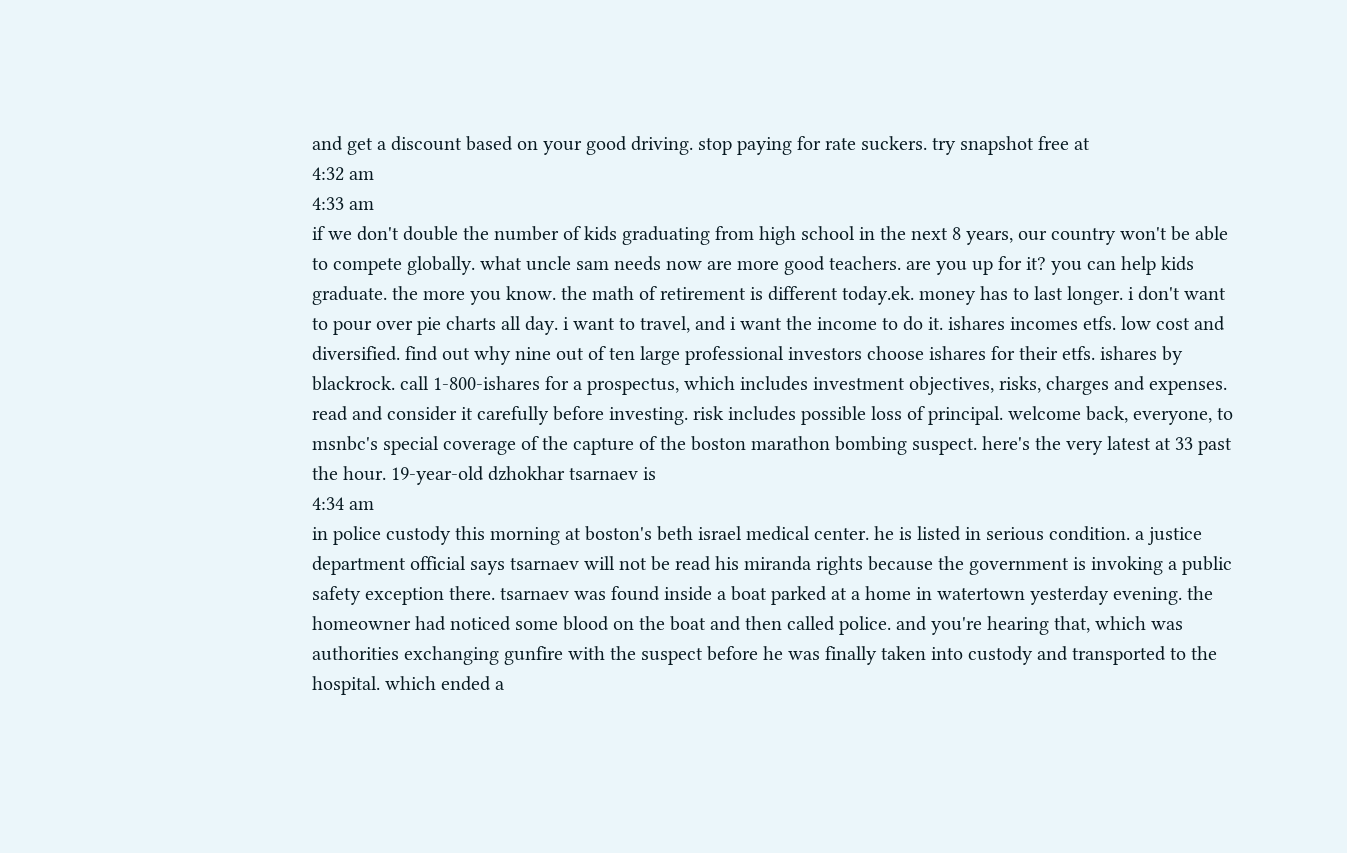and get a discount based on your good driving. stop paying for rate suckers. try snapshot free at
4:32 am
4:33 am
if we don't double the number of kids graduating from high school in the next 8 years, our country won't be able to compete globally. what uncle sam needs now are more good teachers. are you up for it? you can help kids graduate. the more you know. the math of retirement is different today.ek. money has to last longer. i don't want to pour over pie charts all day. i want to travel, and i want the income to do it. ishares incomes etfs. low cost and diversified. find out why nine out of ten large professional investors choose ishares for their etfs. ishares by blackrock. call 1-800-ishares for a prospectus, which includes investment objectives, risks, charges and expenses. read and consider it carefully before investing. risk includes possible loss of principal. welcome back, everyone, to msnbc's special coverage of the capture of the boston marathon bombing suspect. here's the very latest at 33 past the hour. 19-year-old dzhokhar tsarnaev is
4:34 am
in police custody this morning at boston's beth israel medical center. he is listed in serious condition. a justice department official says tsarnaev will not be read his miranda rights because the government is invoking a public safety exception there. tsarnaev was found inside a boat parked at a home in watertown yesterday evening. the homeowner had noticed some blood on the boat and then called police. and you're hearing that, which was authorities exchanging gunfire with the suspect before he was finally taken into custody and transported to the hospital. which ended a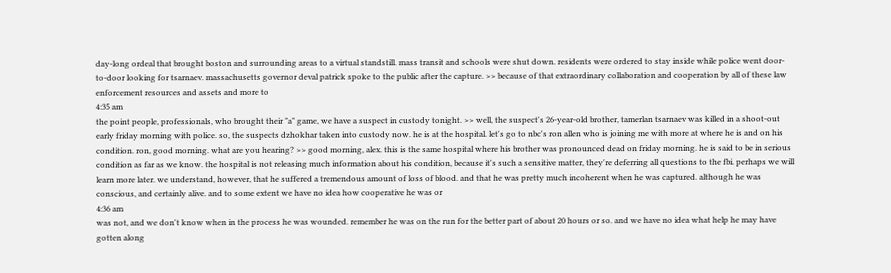day-long ordeal that brought boston and surrounding areas to a virtual standstill. mass transit and schools were shut down. residents were ordered to stay inside while police went door-to-door looking for tsarnaev. massachusetts governor deval patrick spoke to the public after the capture. >> because of that extraordinary collaboration and cooperation by all of these law enforcement resources and assets and more to
4:35 am
the point people, professionals, who brought their "a" game, we have a suspect in custody tonight. >> well, the suspect's 26-year-old brother, tamerlan tsarnaev was killed in a shoot-out early friday morning with police. so, the suspects dzhokhar taken into custody now. he is at the hospital. let's go to nbc's ron allen who is joining me with more at where he is and on his condition. ron, good morning. what are you hearing? >> good morning, alex. this is the same hospital where his brother was pronounced dead on friday morning. he is said to be in serious condition as far as we know. the hospital is not releasing much information about his condition, because it's such a sensitive matter, they're deferring all questions to the fbi. perhaps we will learn more later. we understand, however, that he suffered a tremendous amount of loss of blood. and that he was pretty much incoherent when he was captured. although he was conscious, and certainly alive. and to some extent we have no idea how cooperative he was or
4:36 am
was not, and we don't know when in the process he was wounded. remember he was on the run for the better part of about 20 hours or so. and we have no idea what help he may have gotten along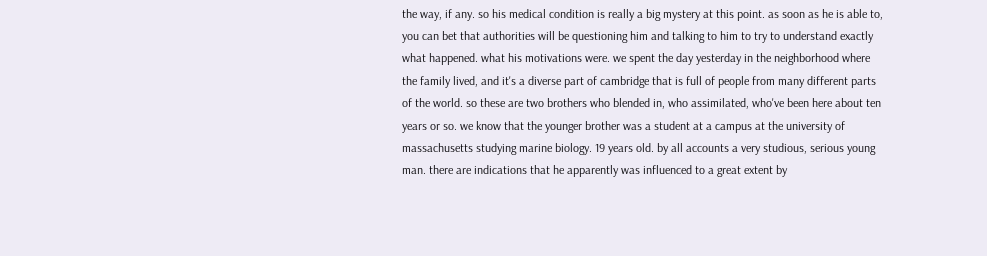the way, if any. so his medical condition is really a big mystery at this point. as soon as he is able to, you can bet that authorities will be questioning him and talking to him to try to understand exactly what happened. what his motivations were. we spent the day yesterday in the neighborhood where the family lived, and it's a diverse part of cambridge that is full of people from many different parts of the world. so these are two brothers who blended in, who assimilated, who've been here about ten years or so. we know that the younger brother was a student at a campus at the university of massachusetts studying marine biology. 19 years old. by all accounts a very studious, serious young man. there are indications that he apparently was influenced to a great extent by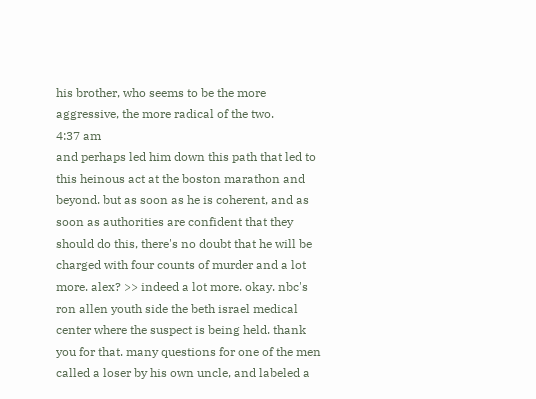his brother, who seems to be the more aggressive, the more radical of the two.
4:37 am
and perhaps led him down this path that led to this heinous act at the boston marathon and beyond. but as soon as he is coherent, and as soon as authorities are confident that they should do this, there's no doubt that he will be charged with four counts of murder and a lot more. alex? >> indeed a lot more. okay. nbc's ron allen youth side the beth israel medical center where the suspect is being held. thank you for that. many questions for one of the men called a loser by his own uncle, and labeled a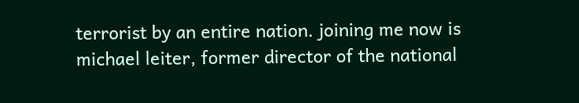terrorist by an entire nation. joining me now is michael leiter, former director of the national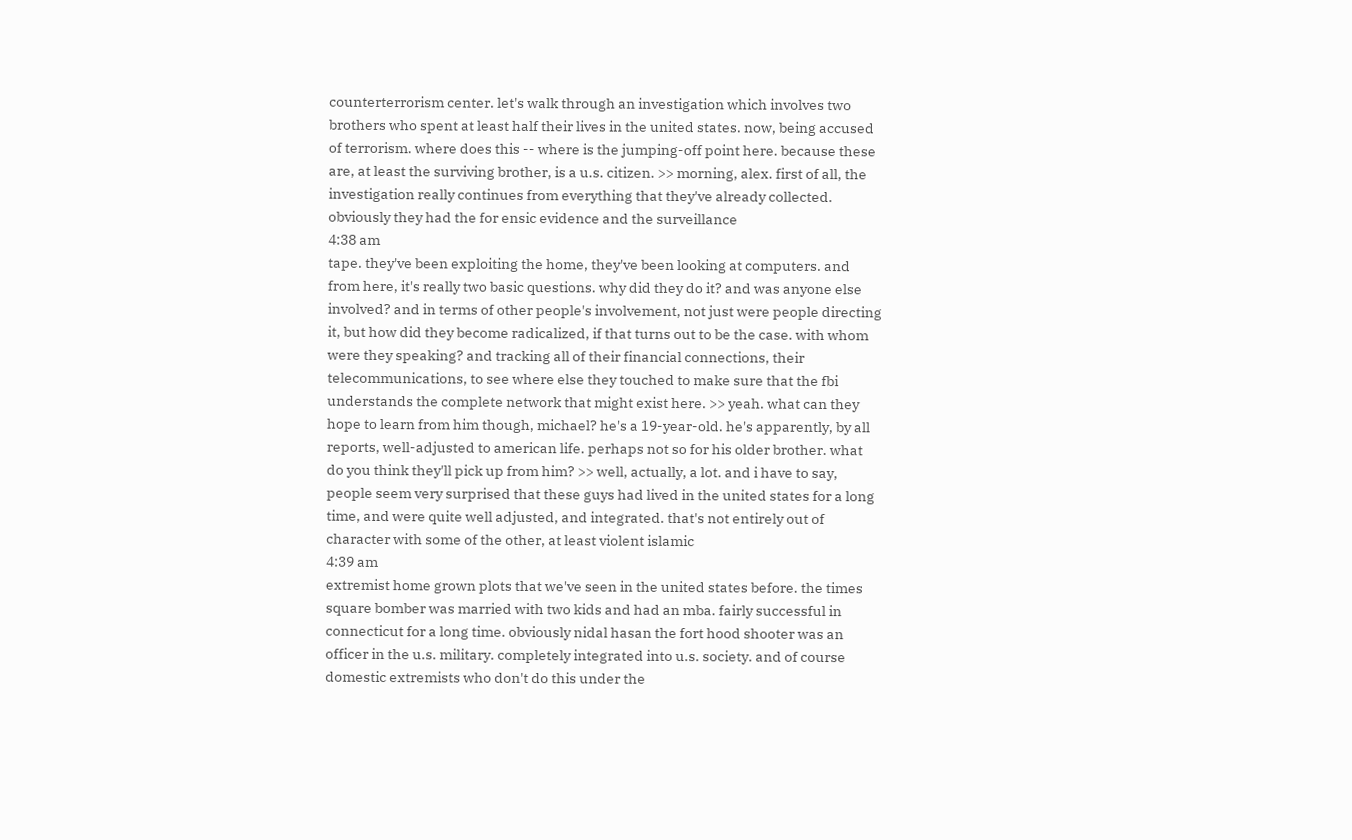counterterrorism center. let's walk through an investigation which involves two brothers who spent at least half their lives in the united states. now, being accused of terrorism. where does this -- where is the jumping-off point here. because these are, at least the surviving brother, is a u.s. citizen. >> morning, alex. first of all, the investigation really continues from everything that they've already collected. obviously they had the for ensic evidence and the surveillance
4:38 am
tape. they've been exploiting the home, they've been looking at computers. and from here, it's really two basic questions. why did they do it? and was anyone else involved? and in terms of other people's involvement, not just were people directing it, but how did they become radicalized, if that turns out to be the case. with whom were they speaking? and tracking all of their financial connections, their telecommunications, to see where else they touched to make sure that the fbi understands the complete network that might exist here. >> yeah. what can they hope to learn from him though, michael? he's a 19-year-old. he's apparently, by all reports, well-adjusted to american life. perhaps not so for his older brother. what do you think they'll pick up from him? >> well, actually, a lot. and i have to say, people seem very surprised that these guys had lived in the united states for a long time, and were quite well adjusted, and integrated. that's not entirely out of character with some of the other, at least violent islamic
4:39 am
extremist home grown plots that we've seen in the united states before. the times square bomber was married with two kids and had an mba. fairly successful in connecticut for a long time. obviously nidal hasan the fort hood shooter was an officer in the u.s. military. completely integrated into u.s. society. and of course domestic extremists who don't do this under the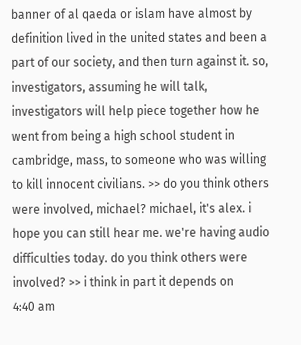banner of al qaeda or islam have almost by definition lived in the united states and been a part of our society, and then turn against it. so, investigators, assuming he will talk, investigators will help piece together how he went from being a high school student in cambridge, mass, to someone who was willing to kill innocent civilians. >> do you think others were involved, michael? michael, it's alex. i hope you can still hear me. we're having audio difficulties today. do you think others were involved? >> i think in part it depends on
4:40 am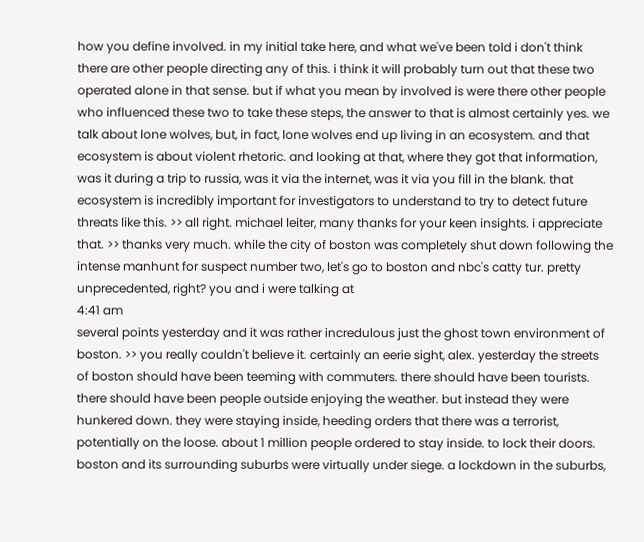how you define involved. in my initial take here, and what we've been told i don't think there are other people directing any of this. i think it will probably turn out that these two operated alone in that sense. but if what you mean by involved is were there other people who influenced these two to take these steps, the answer to that is almost certainly yes. we talk about lone wolves, but, in fact, lone wolves end up living in an ecosystem. and that ecosystem is about violent rhetoric. and looking at that, where they got that information, was it during a trip to russia, was it via the internet, was it via you fill in the blank. that ecosystem is incredibly important for investigators to understand to try to detect future threats like this. >> all right. michael leiter, many thanks for your keen insights. i appreciate that. >> thanks very much. while the city of boston was completely shut down following the intense manhunt for suspect number two, let's go to boston and nbc's catty tur. pretty unprecedented, right? you and i were talking at
4:41 am
several points yesterday and it was rather incredulous just the ghost town environment of boston. >> you really couldn't believe it. certainly an eerie sight, alex. yesterday the streets of boston should have been teeming with commuters. there should have been tourists. there should have been people outside enjoying the weather. but instead they were hunkered down. they were staying inside, heeding orders that there was a terrorist, potentially on the loose. about 1 million people ordered to stay inside. to lock their doors. boston and its surrounding suburbs were virtually under siege. a lockdown in the suburbs,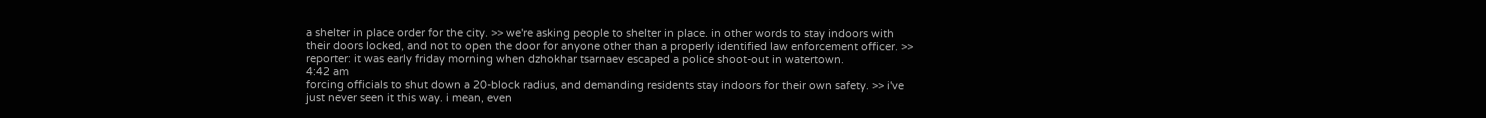a shelter in place order for the city. >> we're asking people to shelter in place. in other words to stay indoors with their doors locked, and not to open the door for anyone other than a properly identified law enforcement officer. >> reporter: it was early friday morning when dzhokhar tsarnaev escaped a police shoot-out in watertown.
4:42 am
forcing officials to shut down a 20-block radius, and demanding residents stay indoors for their own safety. >> i've just never seen it this way. i mean, even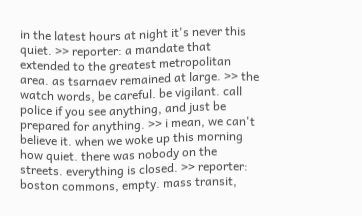in the latest hours at night it's never this quiet. >> reporter: a mandate that extended to the greatest metropolitan area. as tsarnaev remained at large. >> the watch words, be careful. be vigilant. call police if you see anything, and just be prepared for anything. >> i mean, we can't believe it. when we woke up this morning how quiet. there was nobody on the streets. everything is closed. >> reporter: boston commons, empty. mass transit,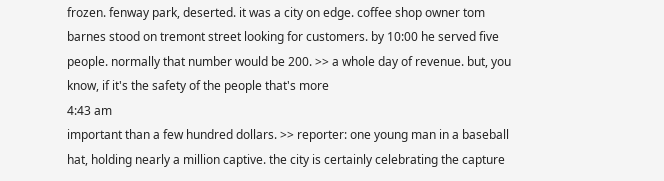frozen. fenway park, deserted. it was a city on edge. coffee shop owner tom barnes stood on tremont street looking for customers. by 10:00 he served five people. normally that number would be 200. >> a whole day of revenue. but, you know, if it's the safety of the people that's more
4:43 am
important than a few hundred dollars. >> reporter: one young man in a baseball hat, holding nearly a million captive. the city is certainly celebrating the capture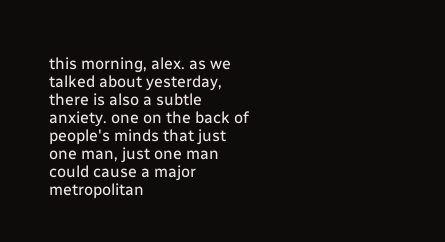this morning, alex. as we talked about yesterday, there is also a subtle anxiety. one on the back of people's minds that just one man, just one man could cause a major metropolitan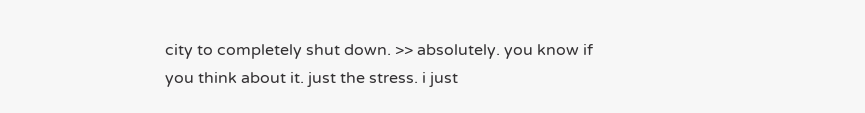city to completely shut down. >> absolutely. you know if you think about it. just the stress. i just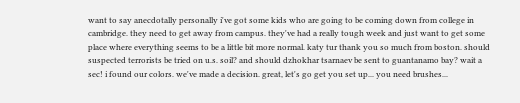want to say anecdotally personally i've got some kids who are going to be coming down from college in cambridge. they need to get away from campus. they've had a really tough week and just want to get some place where everything seems to be a little bit more normal. katy tur thank you so much from boston. should suspected terrorists be tried on u.s. soil? and should dzhokhar tsarnaev be sent to guantanamo bay? wait a sec! i found our colors. we've made a decision. great, let's go get you set up... you need brushes...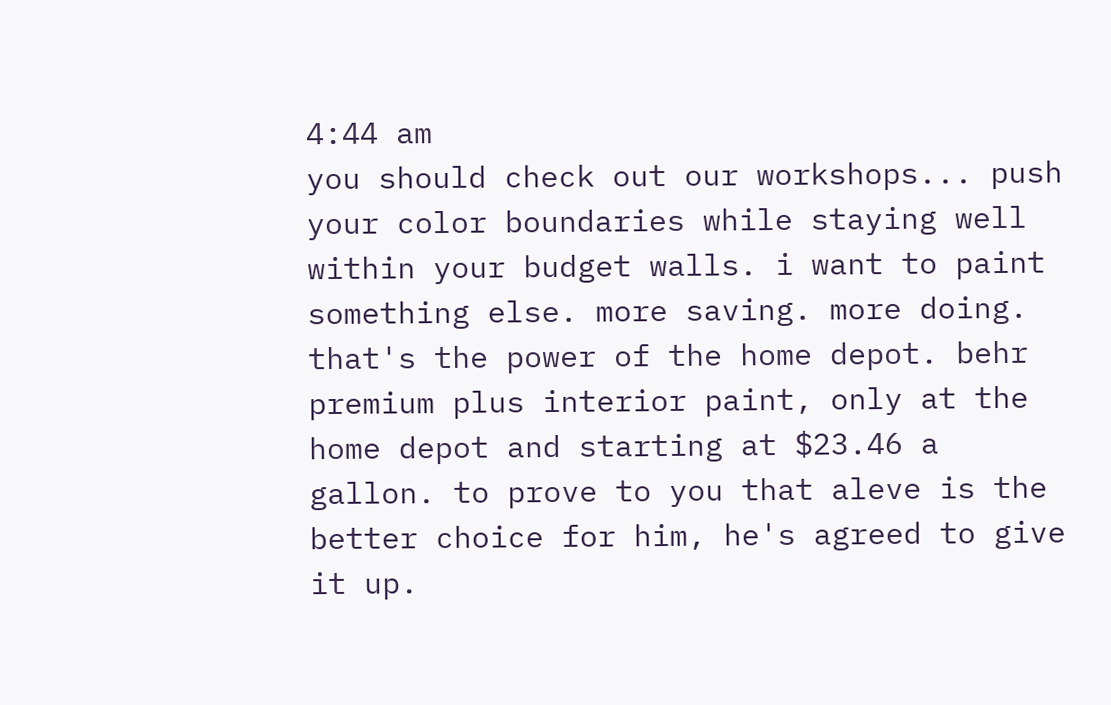4:44 am
you should check out our workshops... push your color boundaries while staying well within your budget walls. i want to paint something else. more saving. more doing. that's the power of the home depot. behr premium plus interior paint, only at the home depot and starting at $23.46 a gallon. to prove to you that aleve is the better choice for him, he's agreed to give it up.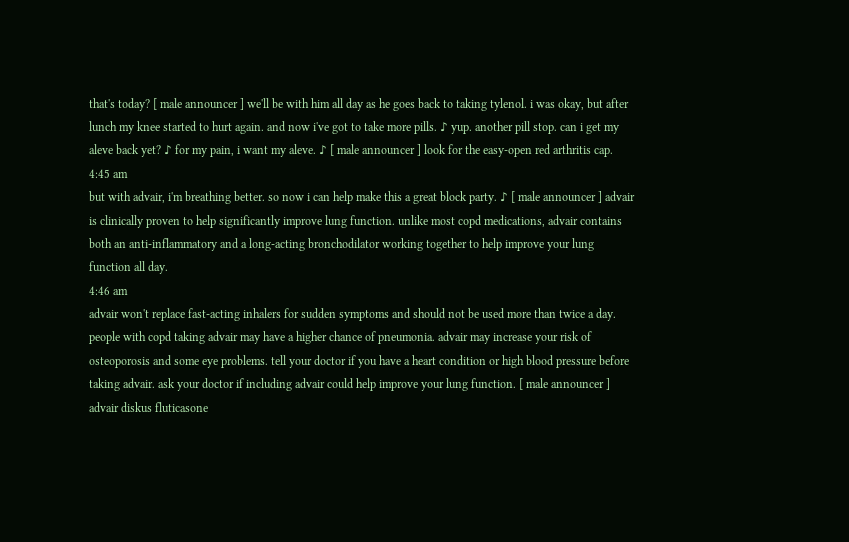that's today? [ male announcer ] we'll be with him all day as he goes back to taking tylenol. i was okay, but after lunch my knee started to hurt again. and now i've got to take more pills. ♪ yup. another pill stop. can i get my aleve back yet? ♪ for my pain, i want my aleve. ♪ [ male announcer ] look for the easy-open red arthritis cap.
4:45 am
but with advair, i'm breathing better. so now i can help make this a great block party. ♪ [ male announcer ] advair is clinically proven to help significantly improve lung function. unlike most copd medications, advair contains both an anti-inflammatory and a long-acting bronchodilator working together to help improve your lung function all day.
4:46 am
advair won't replace fast-acting inhalers for sudden symptoms and should not be used more than twice a day. people with copd taking advair may have a higher chance of pneumonia. advair may increase your risk of osteoporosis and some eye problems. tell your doctor if you have a heart condition or high blood pressure before taking advair. ask your doctor if including advair could help improve your lung function. [ male announcer ] advair diskus fluticasone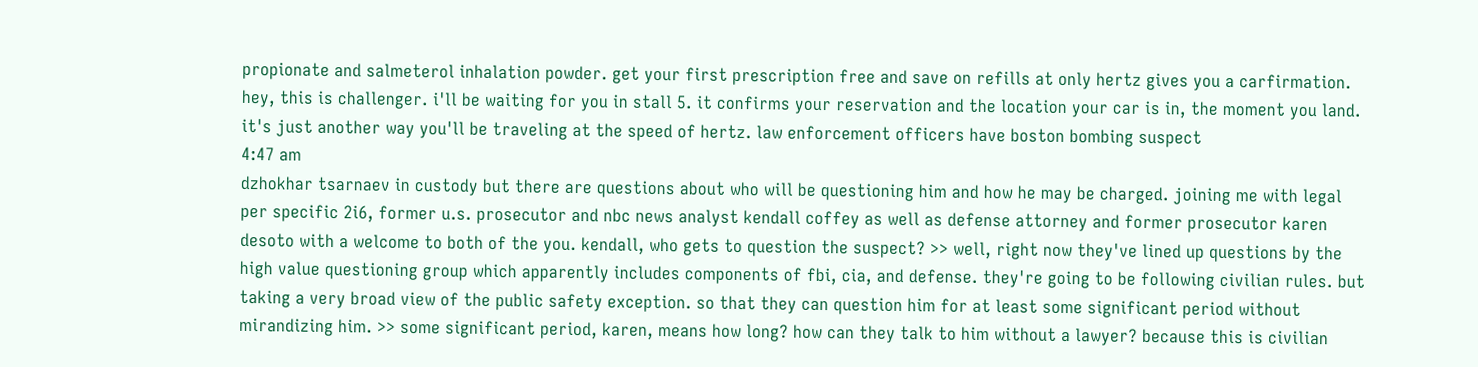propionate and salmeterol inhalation powder. get your first prescription free and save on refills at only hertz gives you a carfirmation. hey, this is challenger. i'll be waiting for you in stall 5. it confirms your reservation and the location your car is in, the moment you land. it's just another way you'll be traveling at the speed of hertz. law enforcement officers have boston bombing suspect
4:47 am
dzhokhar tsarnaev in custody but there are questions about who will be questioning him and how he may be charged. joining me with legal per specific 2i6, former u.s. prosecutor and nbc news analyst kendall coffey as well as defense attorney and former prosecutor karen desoto with a welcome to both of the you. kendall, who gets to question the suspect? >> well, right now they've lined up questions by the high value questioning group which apparently includes components of fbi, cia, and defense. they're going to be following civilian rules. but taking a very broad view of the public safety exception. so that they can question him for at least some significant period without mirandizing him. >> some significant period, karen, means how long? how can they talk to him without a lawyer? because this is civilian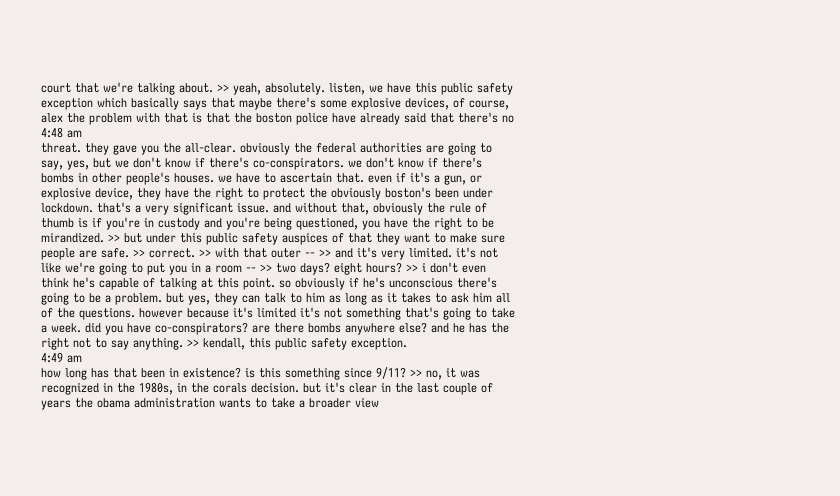court that we're talking about. >> yeah, absolutely. listen, we have this public safety exception which basically says that maybe there's some explosive devices, of course, alex the problem with that is that the boston police have already said that there's no
4:48 am
threat. they gave you the all-clear. obviously the federal authorities are going to say, yes, but we don't know if there's co-conspirators. we don't know if there's bombs in other people's houses. we have to ascertain that. even if it's a gun, or explosive device, they have the right to protect the obviously boston's been under lockdown. that's a very significant issue. and without that, obviously the rule of thumb is if you're in custody and you're being questioned, you have the right to be mirandized. >> but under this public safety auspices of that they want to make sure people are safe. >> correct. >> with that outer -- >> and it's very limited. it's not like we're going to put you in a room -- >> two days? eight hours? >> i don't even think he's capable of talking at this point. so obviously if he's unconscious there's going to be a problem. but yes, they can talk to him as long as it takes to ask him all of the questions. however because it's limited it's not something that's going to take a week. did you have co-conspirators? are there bombs anywhere else? and he has the right not to say anything. >> kendall, this public safety exception.
4:49 am
how long has that been in existence? is this something since 9/11? >> no, it was recognized in the 1980s, in the corals decision. but it's clear in the last couple of years the obama administration wants to take a broader view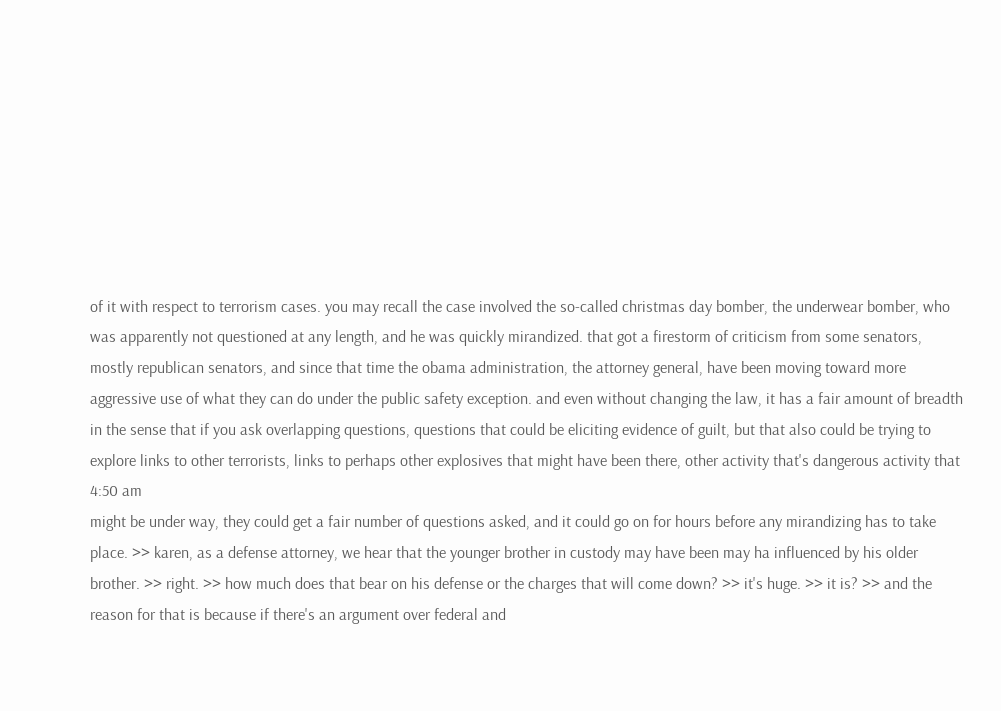of it with respect to terrorism cases. you may recall the case involved the so-called christmas day bomber, the underwear bomber, who was apparently not questioned at any length, and he was quickly mirandized. that got a firestorm of criticism from some senators, mostly republican senators, and since that time the obama administration, the attorney general, have been moving toward more aggressive use of what they can do under the public safety exception. and even without changing the law, it has a fair amount of breadth in the sense that if you ask overlapping questions, questions that could be eliciting evidence of guilt, but that also could be trying to explore links to other terrorists, links to perhaps other explosives that might have been there, other activity that's dangerous activity that
4:50 am
might be under way, they could get a fair number of questions asked, and it could go on for hours before any mirandizing has to take place. >> karen, as a defense attorney, we hear that the younger brother in custody may have been may ha influenced by his older brother. >> right. >> how much does that bear on his defense or the charges that will come down? >> it's huge. >> it is? >> and the reason for that is because if there's an argument over federal and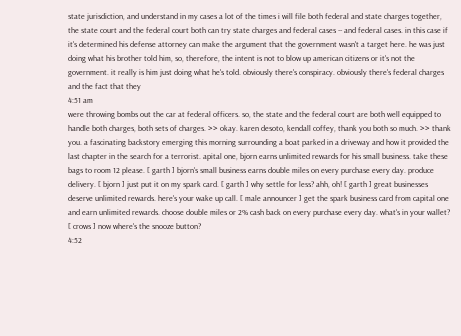state jurisdiction, and understand in my cases a lot of the times i will file both federal and state charges together, the state court and the federal court both can try state charges and federal cases -- and federal cases. in this case if it's determined his defense attorney can make the argument that the government wasn't a target here. he was just doing what his brother told him, so, therefore, the intent is not to blow up american citizens or it's not the government. it really is him just doing what he's told. obviously there's conspiracy. obviously there's federal charges and the fact that they
4:51 am
were throwing bombs out the car at federal officers. so, the state and the federal court are both well equipped to handle both charges, both sets of charges. >> okay. karen desoto, kendall coffey, thank you both so much. >> thank you. a fascinating backstory emerging this morning surrounding a boat parked in a driveway and how it provided the last chapter in the search for a terrorist. apital one, bjorn earns unlimited rewards for his small business. take these bags to room 12 please. [ garth ] bjorn's small business earns double miles on every purchase every day. produce delivery. [ bjorn ] just put it on my spark card. [ garth ] why settle for less? ahh, oh! [ garth ] great businesses deserve unlimited rewards. here's your wake up call. [ male announcer ] get the spark business card from capital one and earn unlimited rewards. choose double miles or 2% cash back on every purchase every day. what's in your wallet? [ crows ] now where's the snooze button?
4:52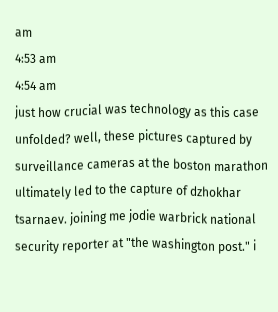am
4:53 am
4:54 am
just how crucial was technology as this case unfolded? well, these pictures captured by surveillance cameras at the boston marathon ultimately led to the capture of dzhokhar tsarnaev. joining me jodie warbrick national security reporter at "the washington post." i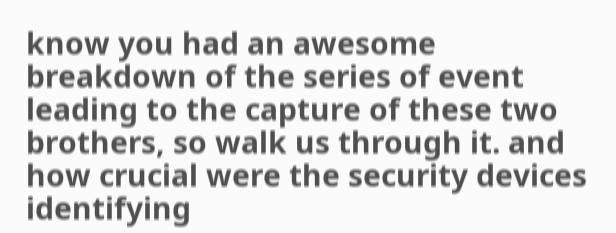know you had an awesome breakdown of the series of event leading to the capture of these two brothers, so walk us through it. and how crucial were the security devices identifying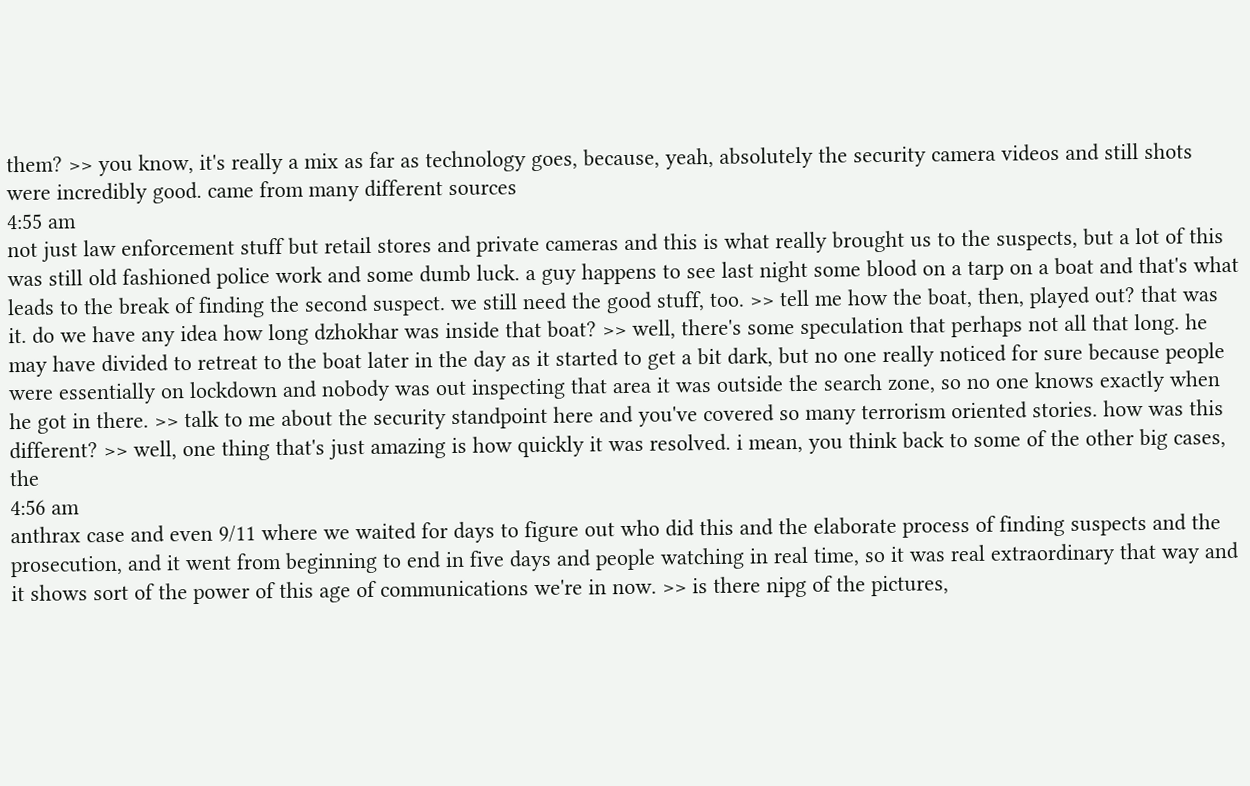them? >> you know, it's really a mix as far as technology goes, because, yeah, absolutely the security camera videos and still shots were incredibly good. came from many different sources
4:55 am
not just law enforcement stuff but retail stores and private cameras and this is what really brought us to the suspects, but a lot of this was still old fashioned police work and some dumb luck. a guy happens to see last night some blood on a tarp on a boat and that's what leads to the break of finding the second suspect. we still need the good stuff, too. >> tell me how the boat, then, played out? that was it. do we have any idea how long dzhokhar was inside that boat? >> well, there's some speculation that perhaps not all that long. he may have divided to retreat to the boat later in the day as it started to get a bit dark, but no one really noticed for sure because people were essentially on lockdown and nobody was out inspecting that area it was outside the search zone, so no one knows exactly when he got in there. >> talk to me about the security standpoint here and you've covered so many terrorism oriented stories. how was this different? >> well, one thing that's just amazing is how quickly it was resolved. i mean, you think back to some of the other big cases, the
4:56 am
anthrax case and even 9/11 where we waited for days to figure out who did this and the elaborate process of finding suspects and the prosecution, and it went from beginning to end in five days and people watching in real time, so it was real extraordinary that way and it shows sort of the power of this age of communications we're in now. >> is there nipg of the pictures,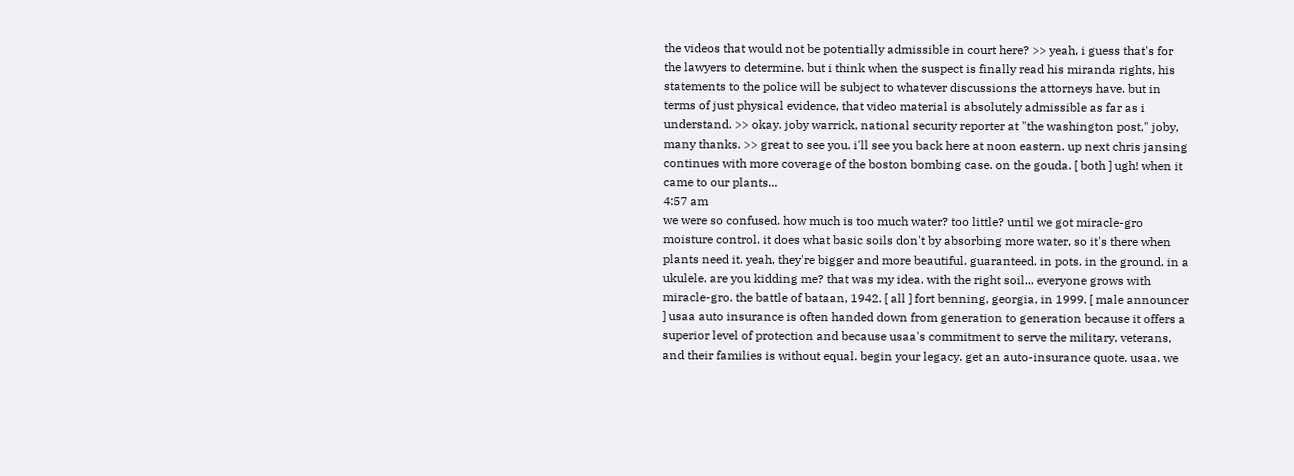the videos that would not be potentially admissible in court here? >> yeah, i guess that's for the lawyers to determine. but i think when the suspect is finally read his miranda rights, his statements to the police will be subject to whatever discussions the attorneys have. but in terms of just physical evidence, that video material is absolutely admissible as far as i understand. >> okay. joby warrick, national security reporter at "the washington post," joby, many thanks. >> great to see you. i'll see you back here at noon eastern. up next chris jansing continues with more coverage of the boston bombing case. on the gouda. [ both ] ugh! when it came to our plants...
4:57 am
we were so confused. how much is too much water? too little? until we got miracle-gro moisture control. it does what basic soils don't by absorbing more water, so it's there when plants need it. yeah, they're bigger and more beautiful. guaranteed. in pots. in the ground. in a ukulele. are you kidding me? that was my idea. with the right soil... everyone grows with miracle-gro. the battle of bataan, 1942. [ all ] fort benning, georgia, in 1999. [ male announcer ] usaa auto insurance is often handed down from generation to generation because it offers a superior level of protection and because usaa's commitment to serve the military, veterans, and their families is without equal. begin your legacy. get an auto-insurance quote. usaa. we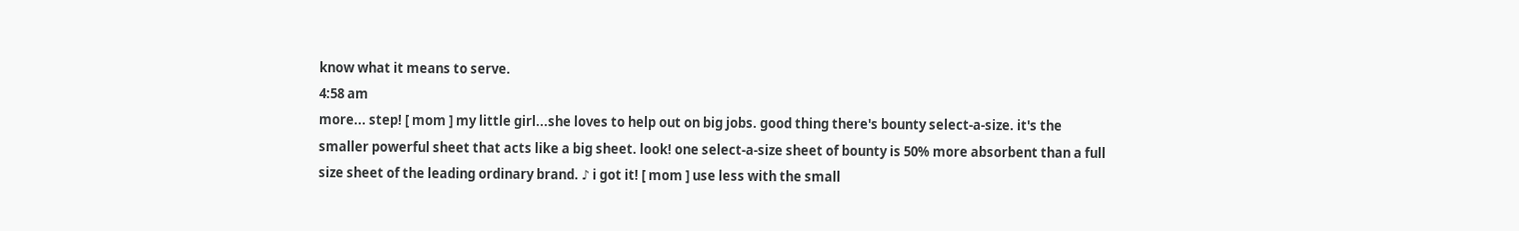know what it means to serve.
4:58 am
more... step! [ mom ] my little girl...she loves to help out on big jobs. good thing there's bounty select-a-size. it's the smaller powerful sheet that acts like a big sheet. look! one select-a-size sheet of bounty is 50% more absorbent than a full size sheet of the leading ordinary brand. ♪ i got it! [ mom ] use less with the small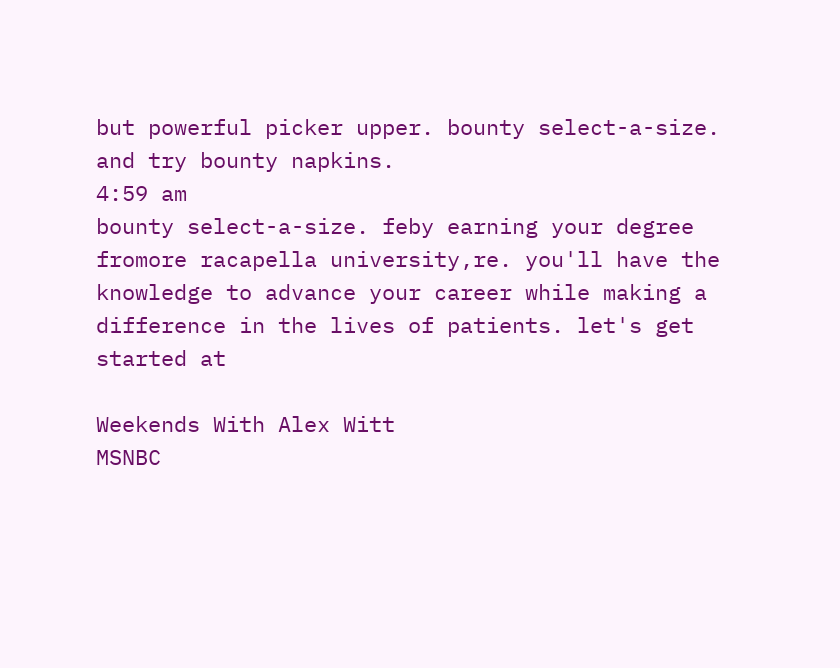but powerful picker upper. bounty select-a-size. and try bounty napkins.
4:59 am
bounty select-a-size. feby earning your degree fromore racapella university,re. you'll have the knowledge to advance your career while making a difference in the lives of patients. let's get started at

Weekends With Alex Witt
MSNBC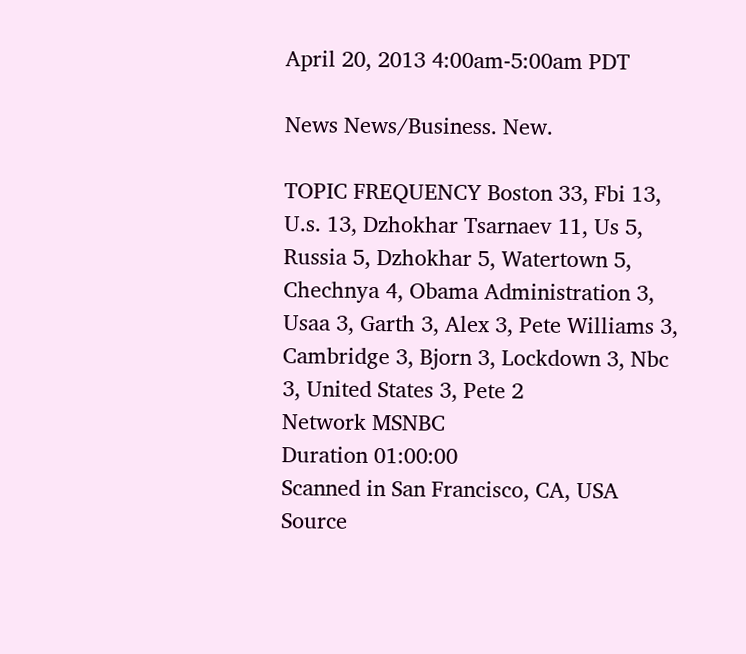April 20, 2013 4:00am-5:00am PDT

News News/Business. New.

TOPIC FREQUENCY Boston 33, Fbi 13, U.s. 13, Dzhokhar Tsarnaev 11, Us 5, Russia 5, Dzhokhar 5, Watertown 5, Chechnya 4, Obama Administration 3, Usaa 3, Garth 3, Alex 3, Pete Williams 3, Cambridge 3, Bjorn 3, Lockdown 3, Nbc 3, United States 3, Pete 2
Network MSNBC
Duration 01:00:00
Scanned in San Francisco, CA, USA
Source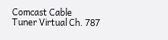Comcast Cable
Tuner Virtual Ch. 787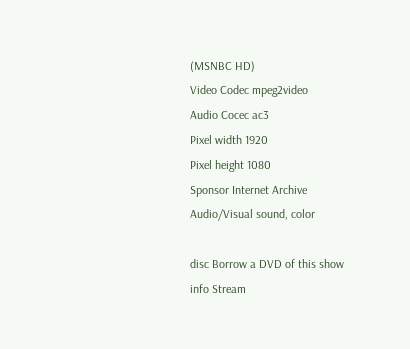(MSNBC HD)
Video Codec mpeg2video
Audio Cocec ac3
Pixel width 1920
Pixel height 1080
Sponsor Internet Archive
Audio/Visual sound, color

disc Borrow a DVD of this show
info Stream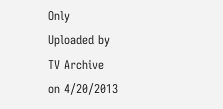Only
Uploaded by
TV Archive
on 4/20/2013